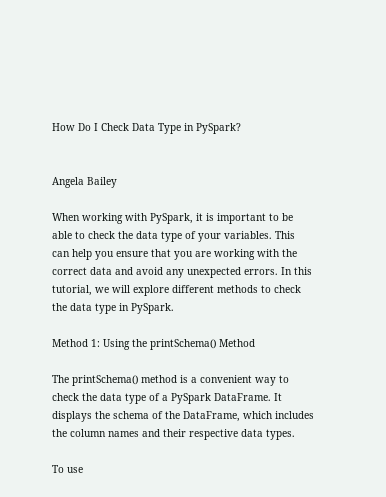How Do I Check Data Type in PySpark?


Angela Bailey

When working with PySpark, it is important to be able to check the data type of your variables. This can help you ensure that you are working with the correct data and avoid any unexpected errors. In this tutorial, we will explore different methods to check the data type in PySpark.

Method 1: Using the printSchema() Method

The printSchema() method is a convenient way to check the data type of a PySpark DataFrame. It displays the schema of the DataFrame, which includes the column names and their respective data types.

To use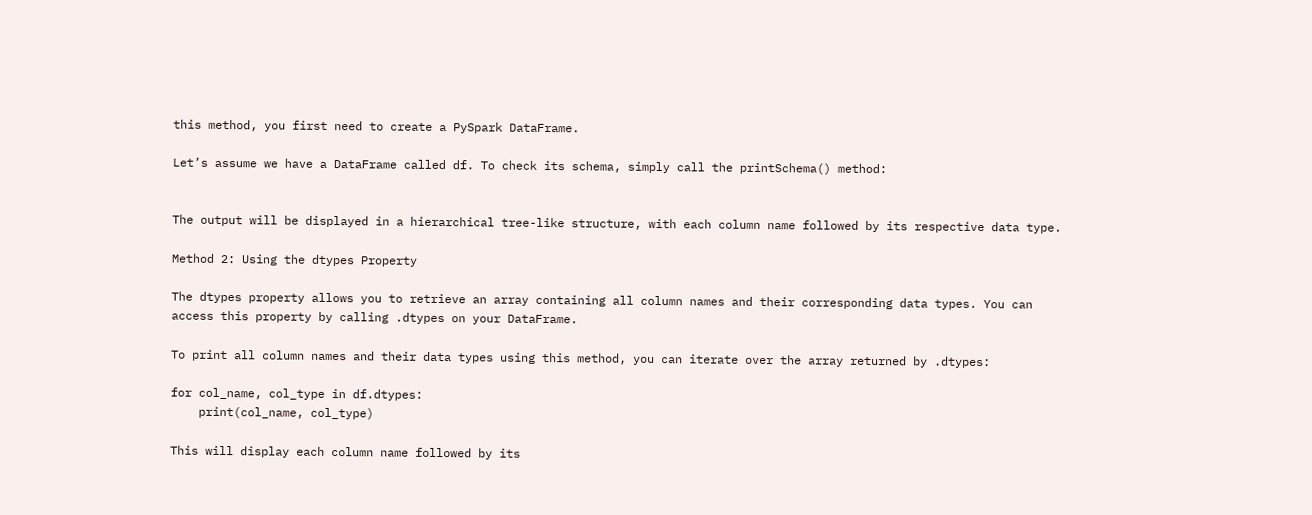this method, you first need to create a PySpark DataFrame.

Let’s assume we have a DataFrame called df. To check its schema, simply call the printSchema() method:


The output will be displayed in a hierarchical tree-like structure, with each column name followed by its respective data type.

Method 2: Using the dtypes Property

The dtypes property allows you to retrieve an array containing all column names and their corresponding data types. You can access this property by calling .dtypes on your DataFrame.

To print all column names and their data types using this method, you can iterate over the array returned by .dtypes:

for col_name, col_type in df.dtypes:
    print(col_name, col_type)

This will display each column name followed by its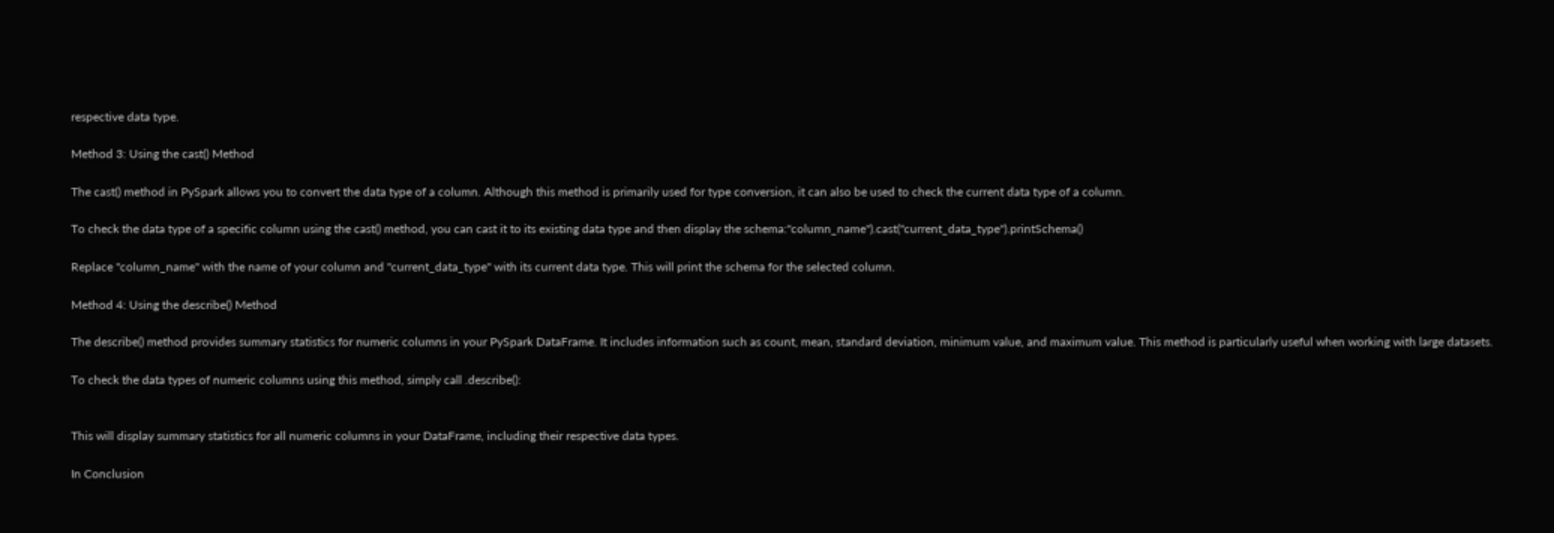respective data type.

Method 3: Using the cast() Method

The cast() method in PySpark allows you to convert the data type of a column. Although this method is primarily used for type conversion, it can also be used to check the current data type of a column.

To check the data type of a specific column using the cast() method, you can cast it to its existing data type and then display the schema:"column_name").cast("current_data_type").printSchema()

Replace "column_name" with the name of your column and "current_data_type" with its current data type. This will print the schema for the selected column.

Method 4: Using the describe() Method

The describe() method provides summary statistics for numeric columns in your PySpark DataFrame. It includes information such as count, mean, standard deviation, minimum value, and maximum value. This method is particularly useful when working with large datasets.

To check the data types of numeric columns using this method, simply call .describe():


This will display summary statistics for all numeric columns in your DataFrame, including their respective data types.

In Conclusion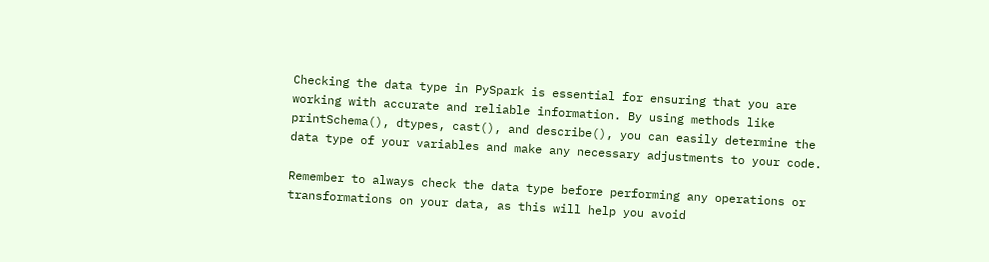Checking the data type in PySpark is essential for ensuring that you are working with accurate and reliable information. By using methods like printSchema(), dtypes, cast(), and describe(), you can easily determine the data type of your variables and make any necessary adjustments to your code.

Remember to always check the data type before performing any operations or transformations on your data, as this will help you avoid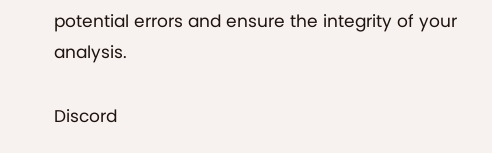potential errors and ensure the integrity of your analysis.

Discord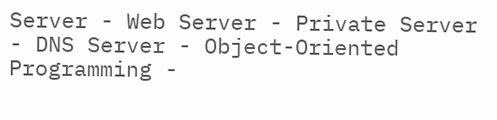Server - Web Server - Private Server - DNS Server - Object-Oriented Programming -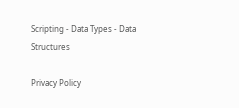Scripting - Data Types - Data Structures

Privacy Policy